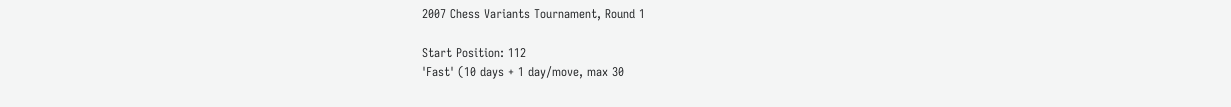2007 Chess Variants Tournament, Round 1

Start Position: 112
'Fast' (10 days + 1 day/move, max 30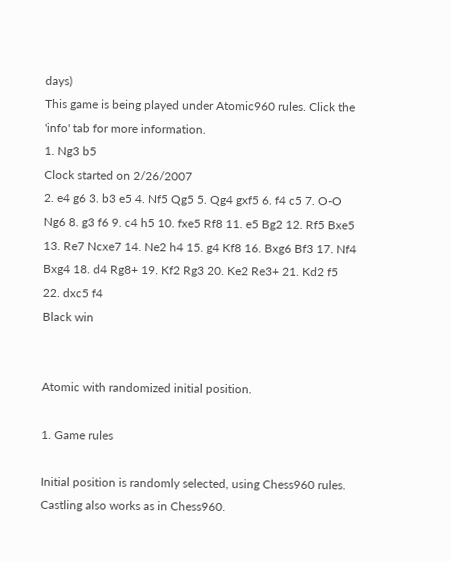days)
This game is being played under Atomic960 rules. Click the 'info' tab for more information.
1. Ng3 b5
Clock started on 2/26/2007
2. e4 g6 3. b3 e5 4. Nf5 Qg5 5. Qg4 gxf5 6. f4 c5 7. O-O Ng6 8. g3 f6 9. c4 h5 10. fxe5 Rf8 11. e5 Bg2 12. Rf5 Bxe5 13. Re7 Ncxe7 14. Ne2 h4 15. g4 Kf8 16. Bxg6 Bf3 17. Nf4 Bxg4 18. d4 Rg8+ 19. Kf2 Rg3 20. Ke2 Re3+ 21. Kd2 f5 22. dxc5 f4
Black win


Atomic with randomized initial position.

1. Game rules

Initial position is randomly selected, using Chess960 rules. Castling also works as in Chess960.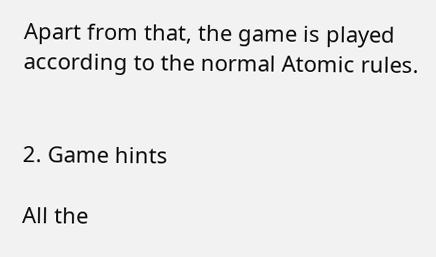Apart from that, the game is played according to the normal Atomic rules.


2. Game hints

All the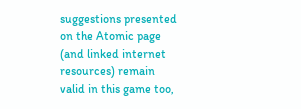suggestions presented on the Atomic page (and linked internet resources) remain valid in this game too,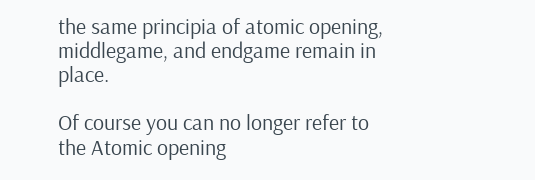the same principia of atomic opening, middlegame, and endgame remain in place.

Of course you can no longer refer to the Atomic opening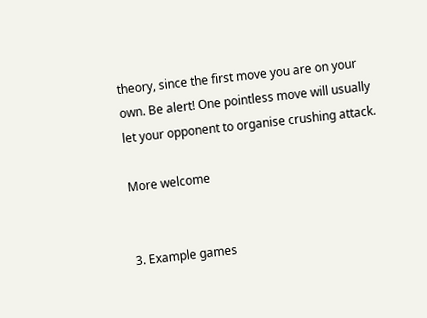theory, since the first move you are on your own. Be alert! One pointless move will usually let your opponent to organise crushing attack.

More welcome


3. Example games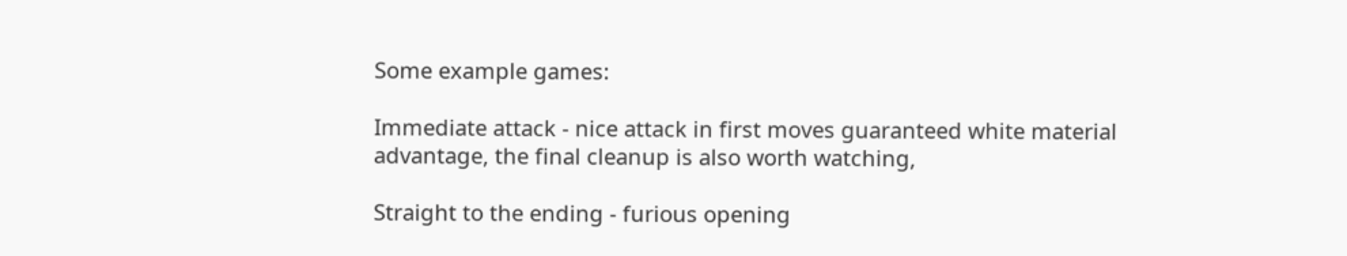Some example games:

Immediate attack - nice attack in first moves guaranteed white material advantage, the final cleanup is also worth watching,

Straight to the ending - furious opening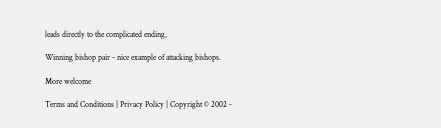leads directly to the complicated ending,

Winning bishop pair - nice example of attacking bishops.

More welcome

Terms and Conditions | Privacy Policy | Copyright © 2002 -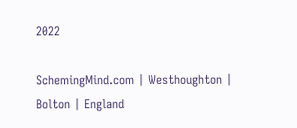2022

SchemingMind.com | Westhoughton | Bolton | England